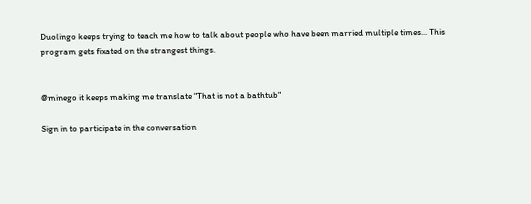Duolingo keeps trying to teach me how to talk about people who have been married multiple times... This program gets fixated on the strangest things.


@minego it keeps making me translate "That is not a bathtub"

Sign in to participate in the conversation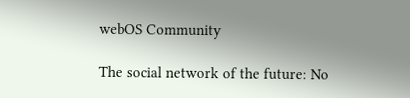webOS Community

The social network of the future: No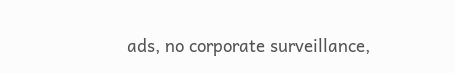ads, no corporate surveillance,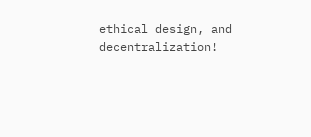ethical design, and decentralization!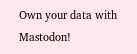Own your data with Mastodon!